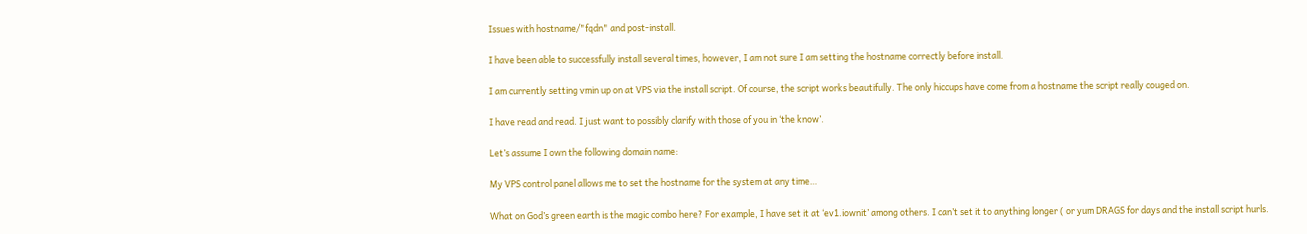Issues with hostname/"fqdn" and post-install.

I have been able to successfully install several times, however, I am not sure I am setting the hostname correctly before install.

I am currently setting vmin up on at VPS via the install script. Of course, the script works beautifully. The only hiccups have come from a hostname the script really couged on.

I have read and read. I just want to possibly clarify with those of you in ‘the know’.

Let’s assume I own the following domain name:

My VPS control panel allows me to set the hostname for the system at any time…

What on God’s green earth is the magic combo here? For example, I have set it at ‘ev1.iownit’ among others. I can’t set it to anything longer ( or yum DRAGS for days and the install script hurls.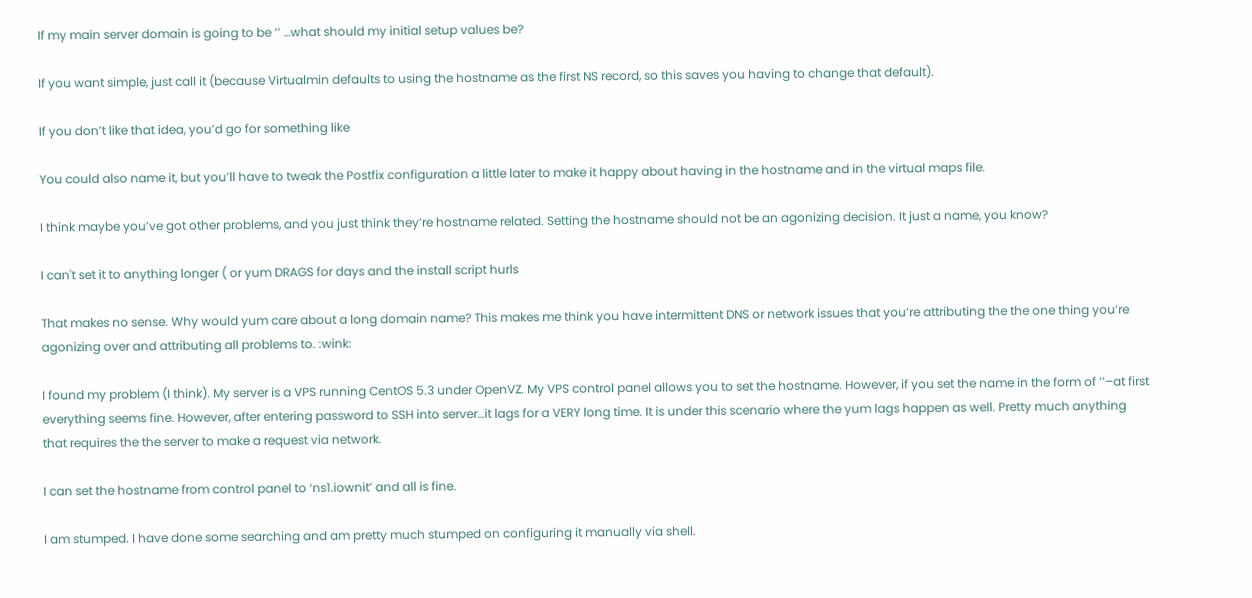If my main server domain is going to be ‘’ …what should my initial setup values be?

If you want simple, just call it (because Virtualmin defaults to using the hostname as the first NS record, so this saves you having to change that default).

If you don’t like that idea, you’d go for something like

You could also name it, but you’ll have to tweak the Postfix configuration a little later to make it happy about having in the hostname and in the virtual maps file.

I think maybe you’ve got other problems, and you just think they’re hostname related. Setting the hostname should not be an agonizing decision. It just a name, you know?

I can't set it to anything longer ( or yum DRAGS for days and the install script hurls

That makes no sense. Why would yum care about a long domain name? This makes me think you have intermittent DNS or network issues that you’re attributing the the one thing you’re agonizing over and attributing all problems to. :wink:

I found my problem (I think). My server is a VPS running CentOS 5.3 under OpenVZ. My VPS control panel allows you to set the hostname. However, if you set the name in the form of ‘’–at first everything seems fine. However, after entering password to SSH into server…it lags for a VERY long time. It is under this scenario where the yum lags happen as well. Pretty much anything that requires the the server to make a request via network.

I can set the hostname from control panel to ‘ns1.iownit’ and all is fine.

I am stumped. I have done some searching and am pretty much stumped on configuring it manually via shell.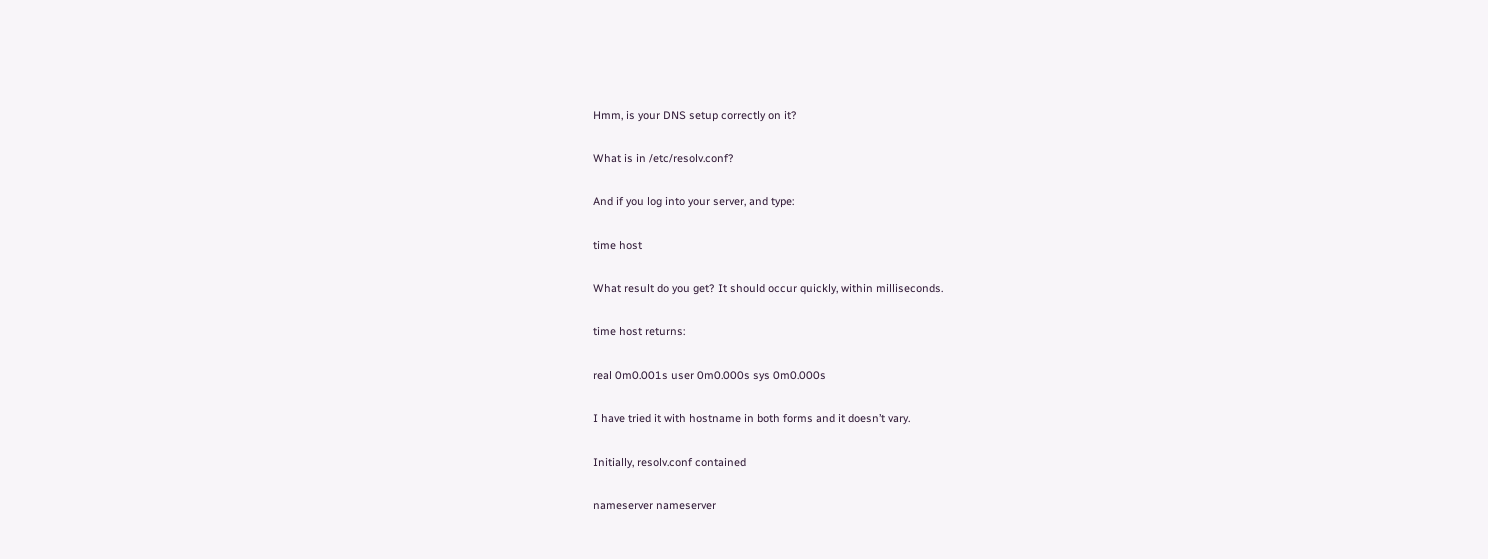Hmm, is your DNS setup correctly on it?

What is in /etc/resolv.conf?

And if you log into your server, and type:

time host

What result do you get? It should occur quickly, within milliseconds.

time host returns:

real 0m0.001s user 0m0.000s sys 0m0.000s

I have tried it with hostname in both forms and it doesn’t vary.

Initially, resolv.conf contained

nameserver nameserver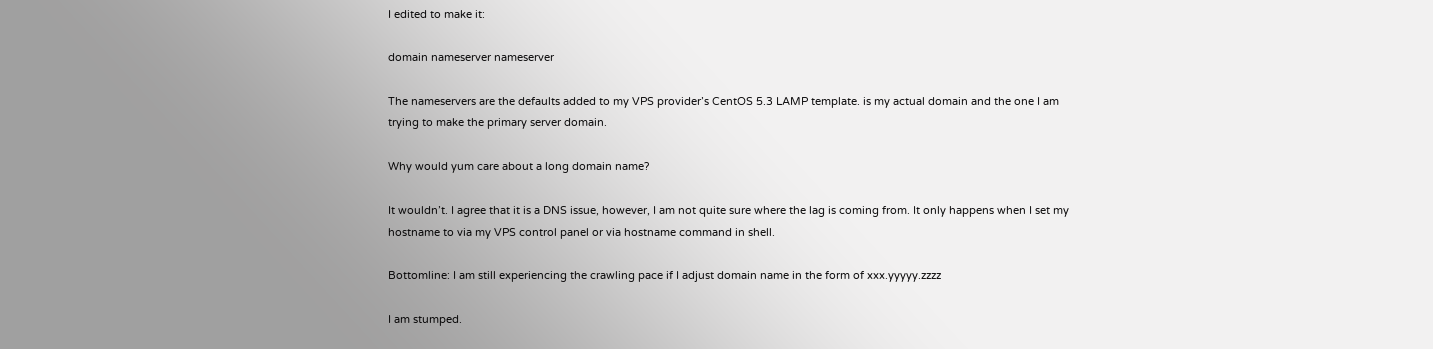I edited to make it:

domain nameserver nameserver

The nameservers are the defaults added to my VPS provider’s CentOS 5.3 LAMP template. is my actual domain and the one I am trying to make the primary server domain.

Why would yum care about a long domain name?

It wouldn’t. I agree that it is a DNS issue, however, I am not quite sure where the lag is coming from. It only happens when I set my hostname to via my VPS control panel or via hostname command in shell.

Bottomline: I am still experiencing the crawling pace if I adjust domain name in the form of xxx.yyyyy.zzzz

I am stumped.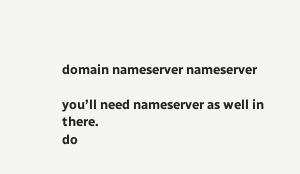domain nameserver nameserver

you’ll need nameserver as well in there.
do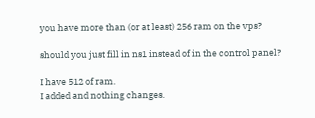you have more than (or at least) 256 ram on the vps?

should you just fill in ns1 instead of in the control panel?

I have 512 of ram.
I added and nothing changes.